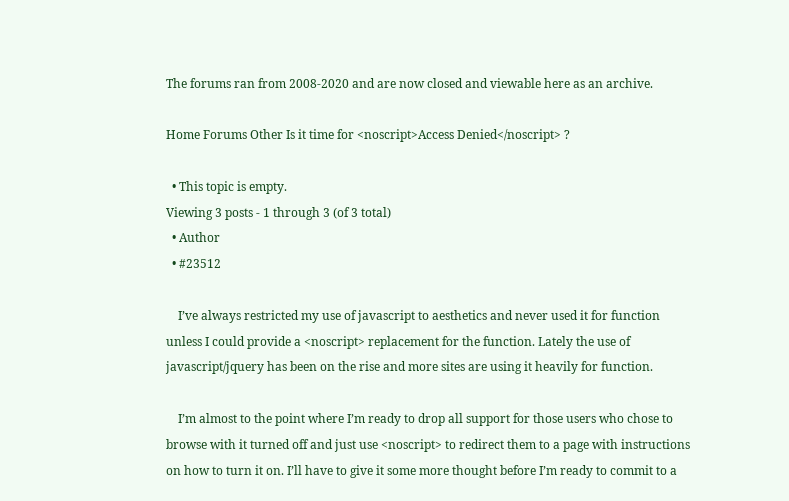The forums ran from 2008-2020 and are now closed and viewable here as an archive.

Home Forums Other Is it time for <noscript>Access Denied</noscript> ?

  • This topic is empty.
Viewing 3 posts - 1 through 3 (of 3 total)
  • Author
  • #23512

    I’ve always restricted my use of javascript to aesthetics and never used it for function unless I could provide a <noscript> replacement for the function. Lately the use of javascript/jquery has been on the rise and more sites are using it heavily for function.

    I’m almost to the point where I’m ready to drop all support for those users who chose to browse with it turned off and just use <noscript> to redirect them to a page with instructions on how to turn it on. I’ll have to give it some more thought before I’m ready to commit to a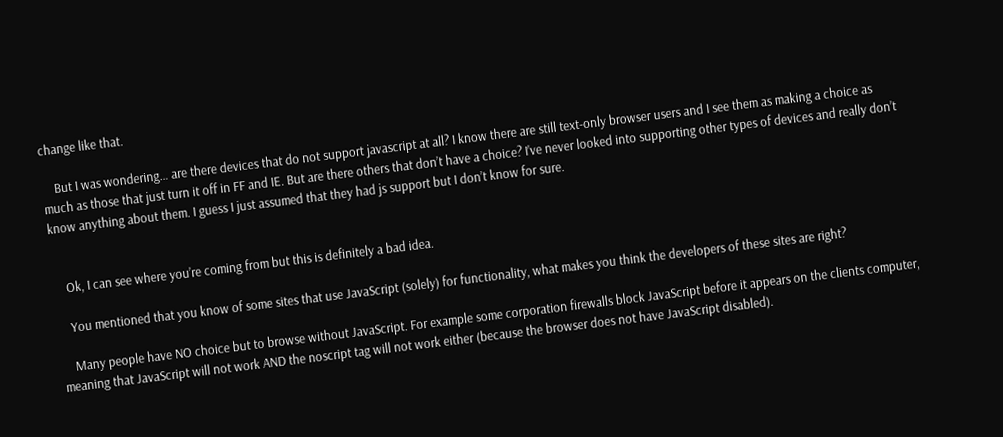change like that.

    But I was wondering… are there devices that do not support javascript at all? I know there are still text-only browser users and I see them as making a choice as much as those that just turn it off in FF and IE. But are there others that don’t have a choice? I’ve never looked into supporting other types of devices and really don’t know anything about them. I guess I just assumed that they had js support but I don’t know for sure.


    Ok, I can see where you’re coming from but this is definitely a bad idea.

    You mentioned that you know of some sites that use JavaScript (solely) for functionality, what makes you think the developers of these sites are right?

    Many people have NO choice but to browse without JavaScript. For example some corporation firewalls block JavaScript before it appears on the clients computer, meaning that JavaScript will not work AND the noscript tag will not work either (because the browser does not have JavaScript disabled).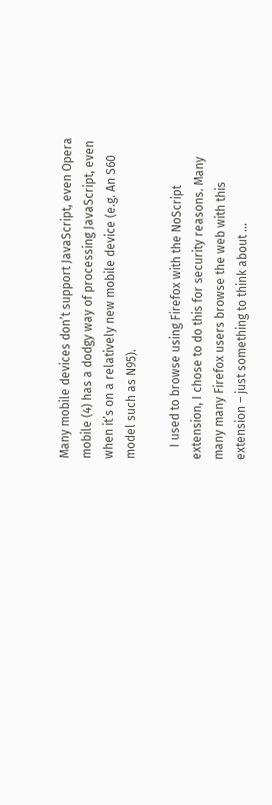Many mobile devices don’t support JavaScript, even Opera mobile (4) has a dodgy way of processing JavaScript, even when it’s on a relatively new mobile device (e.g. An S60 model such as N95).

    I used to browse using Firefox with the NoScript extension, I chose to do this for security reasons. Many many many Firefox users browse the web with this extension – just something to think about …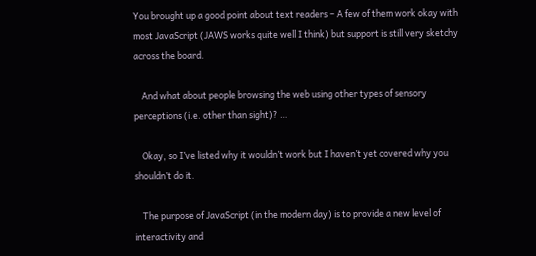You brought up a good point about text readers – A few of them work okay with most JavaScript (JAWS works quite well I think) but support is still very sketchy across the board.

    And what about people browsing the web using other types of sensory perceptions (i.e. other than sight)? …

    Okay, so I’ve listed why it wouldn’t work but I haven’t yet covered why you shouldn’t do it.

    The purpose of JavaScript (in the modern day) is to provide a new level of interactivity and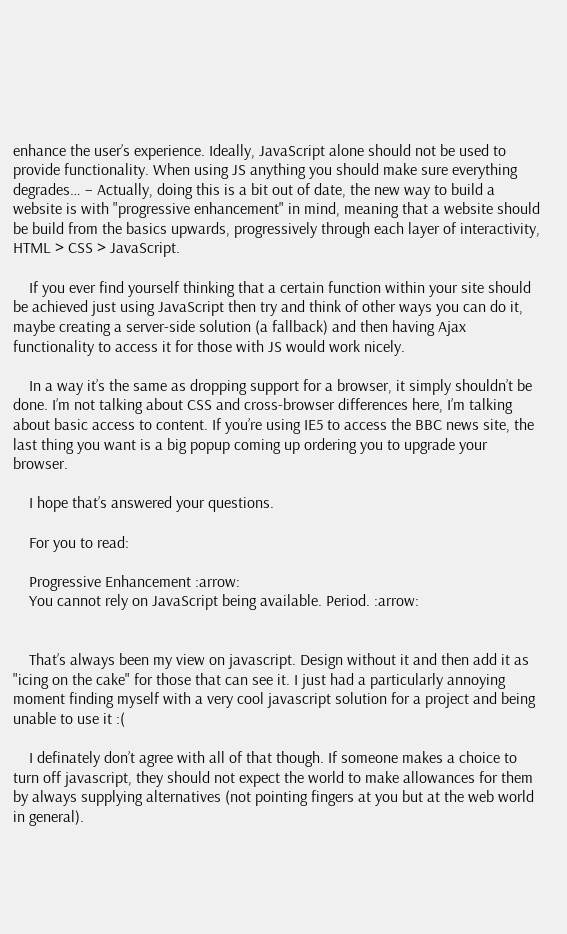enhance the user’s experience. Ideally, JavaScript alone should not be used to provide functionality. When using JS anything you should make sure everything degrades… – Actually, doing this is a bit out of date, the new way to build a website is with "progressive enhancement" in mind, meaning that a website should be build from the basics upwards, progressively through each layer of interactivity, HTML > CSS > JavaScript.

    If you ever find yourself thinking that a certain function within your site should be achieved just using JavaScript then try and think of other ways you can do it, maybe creating a server-side solution (a fallback) and then having Ajax functionality to access it for those with JS would work nicely.

    In a way it’s the same as dropping support for a browser, it simply shouldn’t be done. I’m not talking about CSS and cross-browser differences here, I’m talking about basic access to content. If you’re using IE5 to access the BBC news site, the last thing you want is a big popup coming up ordering you to upgrade your browser.

    I hope that’s answered your questions.

    For you to read:

    Progressive Enhancement :arrow:
    You cannot rely on JavaScript being available. Period. :arrow:


    That’s always been my view on javascript. Design without it and then add it as "icing on the cake" for those that can see it. I just had a particularly annoying moment finding myself with a very cool javascript solution for a project and being unable to use it :(

    I definately don’t agree with all of that though. If someone makes a choice to turn off javascript, they should not expect the world to make allowances for them by always supplying alternatives (not pointing fingers at you but at the web world in general).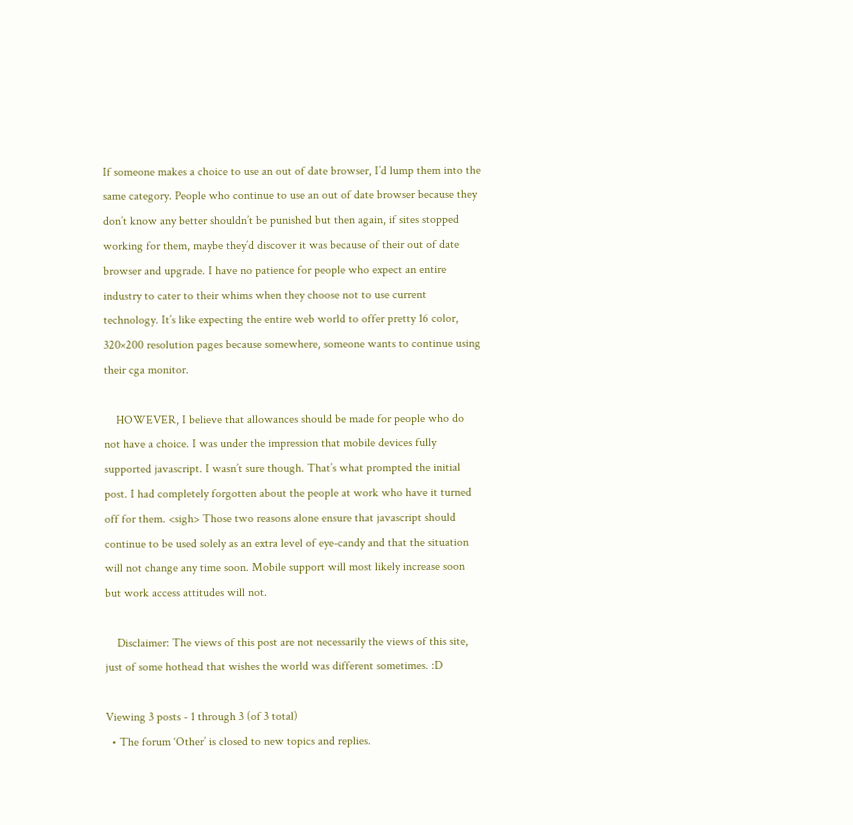If someone makes a choice to use an out of date browser, I’d lump them into the same category. People who continue to use an out of date browser because they don’t know any better shouldn’t be punished but then again, if sites stopped working for them, maybe they’d discover it was because of their out of date browser and upgrade. I have no patience for people who expect an entire industry to cater to their whims when they choose not to use current technology. It’s like expecting the entire web world to offer pretty 16 color, 320×200 resolution pages because somewhere, someone wants to continue using their cga monitor.

    HOWEVER, I believe that allowances should be made for people who do not have a choice. I was under the impression that mobile devices fully supported javascript. I wasn’t sure though. That’s what prompted the initial post. I had completely forgotten about the people at work who have it turned off for them. <sigh> Those two reasons alone ensure that javascript should continue to be used solely as an extra level of eye-candy and that the situation will not change any time soon. Mobile support will most likely increase soon but work access attitudes will not.

    Disclaimer: The views of this post are not necessarily the views of this site, just of some hothead that wishes the world was different sometimes. :D

Viewing 3 posts - 1 through 3 (of 3 total)
  • The forum ‘Other’ is closed to new topics and replies.